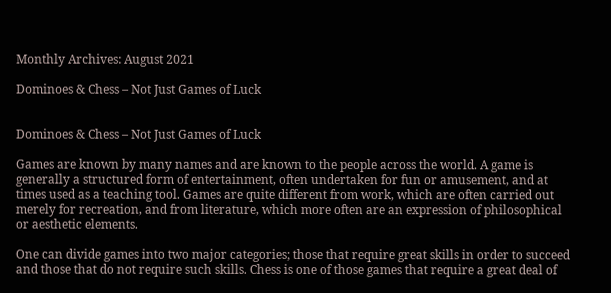Monthly Archives: August 2021

Dominoes & Chess – Not Just Games of Luck


Dominoes & Chess – Not Just Games of Luck

Games are known by many names and are known to the people across the world. A game is generally a structured form of entertainment, often undertaken for fun or amusement, and at times used as a teaching tool. Games are quite different from work, which are often carried out merely for recreation, and from literature, which more often are an expression of philosophical or aesthetic elements.

One can divide games into two major categories; those that require great skills in order to succeed and those that do not require such skills. Chess is one of those games that require a great deal of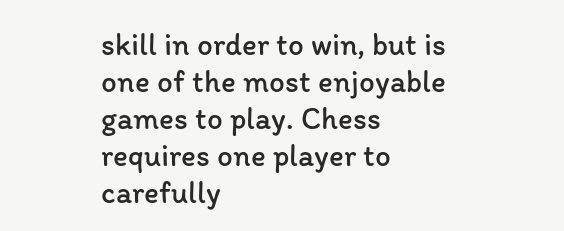skill in order to win, but is one of the most enjoyable games to play. Chess requires one player to carefully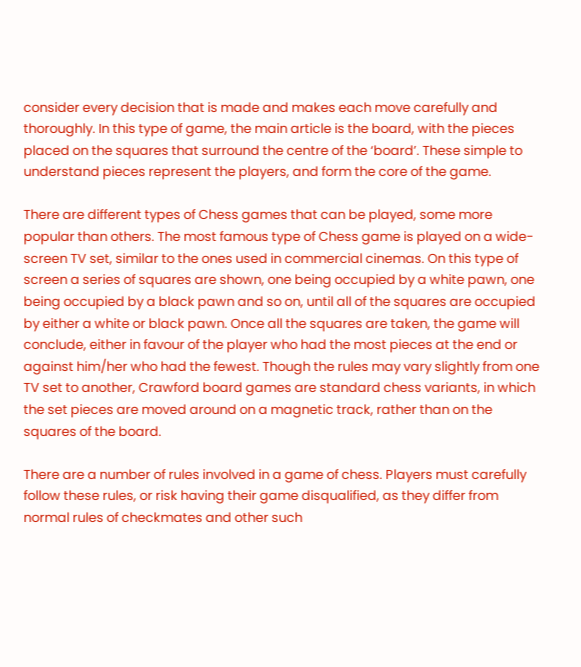consider every decision that is made and makes each move carefully and thoroughly. In this type of game, the main article is the board, with the pieces placed on the squares that surround the centre of the ‘board’. These simple to understand pieces represent the players, and form the core of the game.

There are different types of Chess games that can be played, some more popular than others. The most famous type of Chess game is played on a wide-screen TV set, similar to the ones used in commercial cinemas. On this type of screen a series of squares are shown, one being occupied by a white pawn, one being occupied by a black pawn and so on, until all of the squares are occupied by either a white or black pawn. Once all the squares are taken, the game will conclude, either in favour of the player who had the most pieces at the end or against him/her who had the fewest. Though the rules may vary slightly from one TV set to another, Crawford board games are standard chess variants, in which the set pieces are moved around on a magnetic track, rather than on the squares of the board.

There are a number of rules involved in a game of chess. Players must carefully follow these rules, or risk having their game disqualified, as they differ from normal rules of checkmates and other such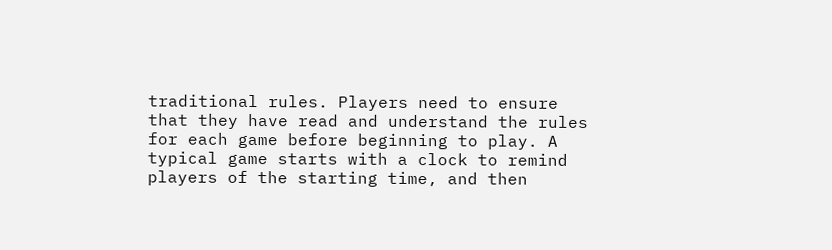traditional rules. Players need to ensure that they have read and understand the rules for each game before beginning to play. A typical game starts with a clock to remind players of the starting time, and then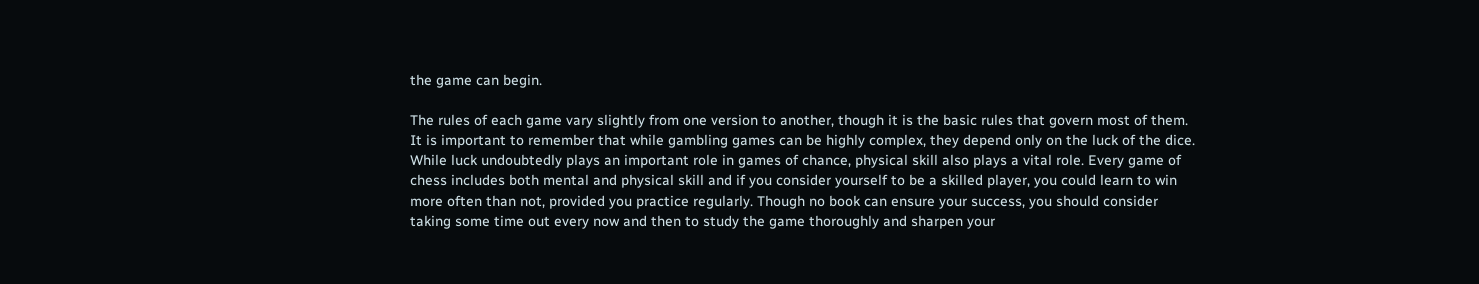the game can begin.

The rules of each game vary slightly from one version to another, though it is the basic rules that govern most of them. It is important to remember that while gambling games can be highly complex, they depend only on the luck of the dice. While luck undoubtedly plays an important role in games of chance, physical skill also plays a vital role. Every game of chess includes both mental and physical skill and if you consider yourself to be a skilled player, you could learn to win more often than not, provided you practice regularly. Though no book can ensure your success, you should consider taking some time out every now and then to study the game thoroughly and sharpen your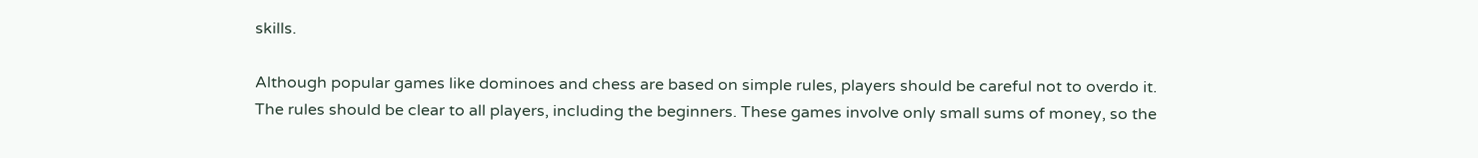skills.

Although popular games like dominoes and chess are based on simple rules, players should be careful not to overdo it. The rules should be clear to all players, including the beginners. These games involve only small sums of money, so the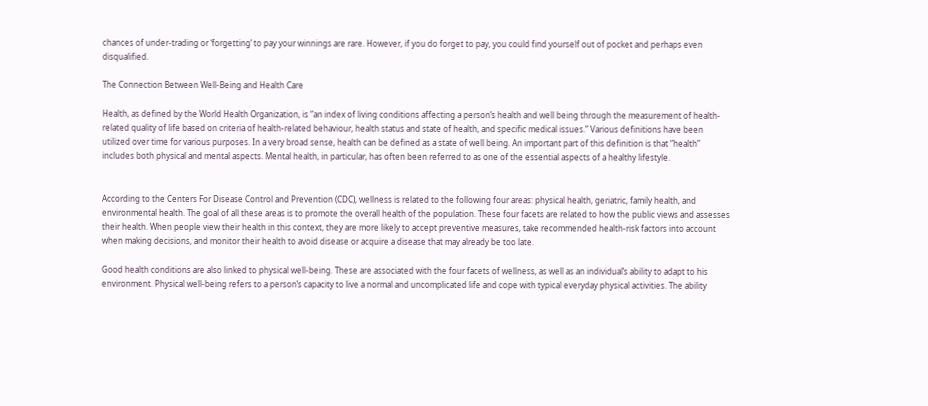chances of under-trading or ‘forgetting’ to pay your winnings are rare. However, if you do forget to pay, you could find yourself out of pocket and perhaps even disqualified.

The Connection Between Well-Being and Health Care

Health, as defined by the World Health Organization, is “an index of living conditions affecting a person’s health and well being through the measurement of health-related quality of life based on criteria of health-related behaviour, health status and state of health, and specific medical issues.” Various definitions have been utilized over time for various purposes. In a very broad sense, health can be defined as a state of well being. An important part of this definition is that “health” includes both physical and mental aspects. Mental health, in particular, has often been referred to as one of the essential aspects of a healthy lifestyle.


According to the Centers For Disease Control and Prevention (CDC), wellness is related to the following four areas: physical health, geriatric, family health, and environmental health. The goal of all these areas is to promote the overall health of the population. These four facets are related to how the public views and assesses their health. When people view their health in this context, they are more likely to accept preventive measures, take recommended health-risk factors into account when making decisions, and monitor their health to avoid disease or acquire a disease that may already be too late.

Good health conditions are also linked to physical well-being. These are associated with the four facets of wellness, as well as an individual’s ability to adapt to his environment. Physical well-being refers to a person’s capacity to live a normal and uncomplicated life and cope with typical everyday physical activities. The ability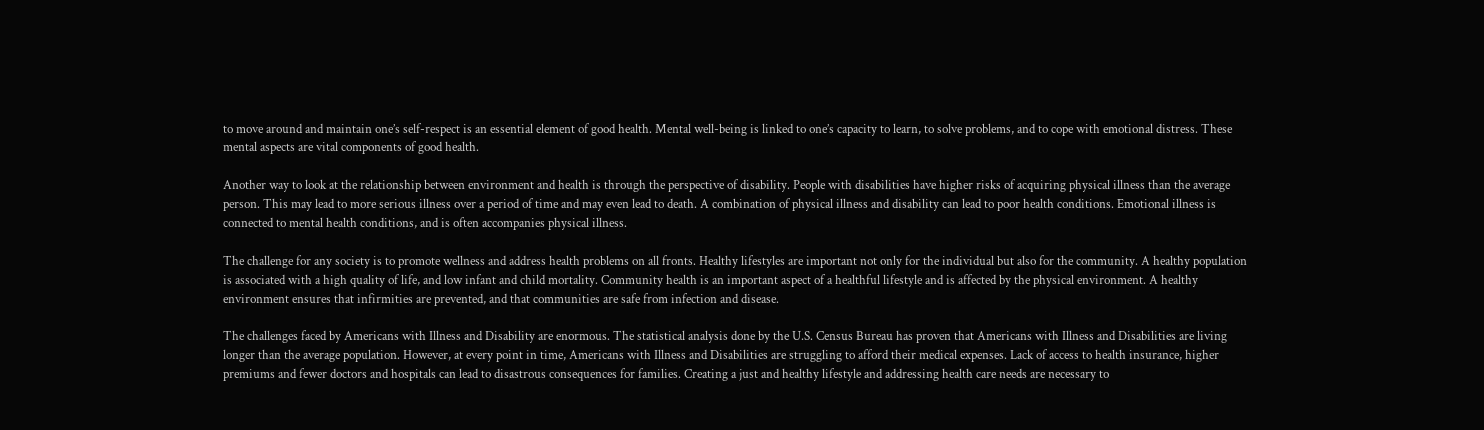to move around and maintain one’s self-respect is an essential element of good health. Mental well-being is linked to one’s capacity to learn, to solve problems, and to cope with emotional distress. These mental aspects are vital components of good health.

Another way to look at the relationship between environment and health is through the perspective of disability. People with disabilities have higher risks of acquiring physical illness than the average person. This may lead to more serious illness over a period of time and may even lead to death. A combination of physical illness and disability can lead to poor health conditions. Emotional illness is connected to mental health conditions, and is often accompanies physical illness.

The challenge for any society is to promote wellness and address health problems on all fronts. Healthy lifestyles are important not only for the individual but also for the community. A healthy population is associated with a high quality of life, and low infant and child mortality. Community health is an important aspect of a healthful lifestyle and is affected by the physical environment. A healthy environment ensures that infirmities are prevented, and that communities are safe from infection and disease.

The challenges faced by Americans with Illness and Disability are enormous. The statistical analysis done by the U.S. Census Bureau has proven that Americans with Illness and Disabilities are living longer than the average population. However, at every point in time, Americans with Illness and Disabilities are struggling to afford their medical expenses. Lack of access to health insurance, higher premiums and fewer doctors and hospitals can lead to disastrous consequences for families. Creating a just and healthy lifestyle and addressing health care needs are necessary to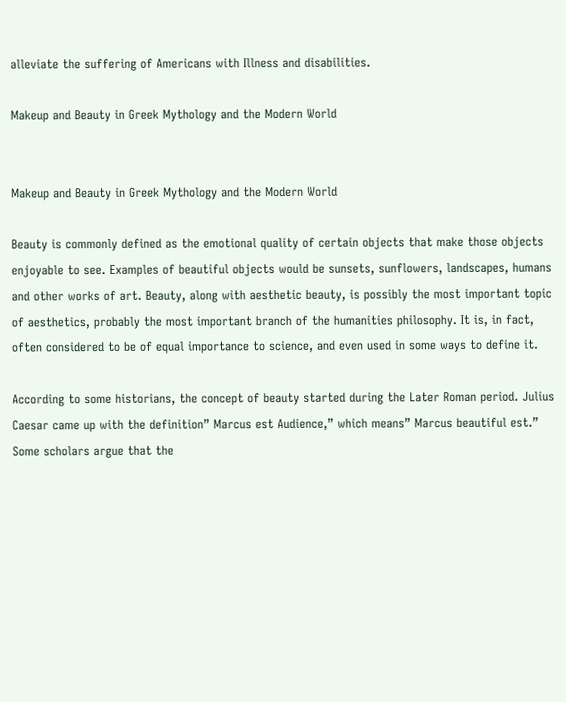alleviate the suffering of Americans with Illness and disabilities.

Makeup and Beauty in Greek Mythology and the Modern World


Makeup and Beauty in Greek Mythology and the Modern World

Beauty is commonly defined as the emotional quality of certain objects that make those objects enjoyable to see. Examples of beautiful objects would be sunsets, sunflowers, landscapes, humans and other works of art. Beauty, along with aesthetic beauty, is possibly the most important topic of aesthetics, probably the most important branch of the humanities philosophy. It is, in fact, often considered to be of equal importance to science, and even used in some ways to define it.

According to some historians, the concept of beauty started during the Later Roman period. Julius Caesar came up with the definition” Marcus est Audience,” which means” Marcus beautiful est.” Some scholars argue that the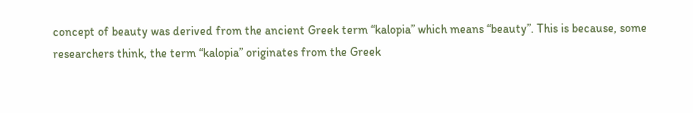concept of beauty was derived from the ancient Greek term “kalopia” which means “beauty”. This is because, some researchers think, the term “kalopia” originates from the Greek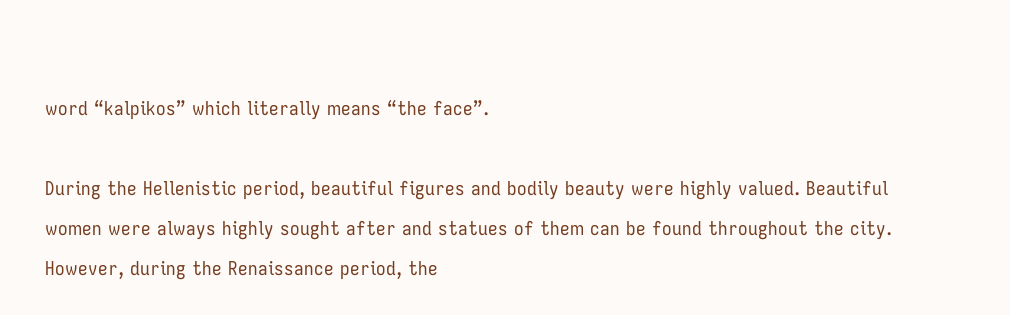word “kalpikos” which literally means “the face”.

During the Hellenistic period, beautiful figures and bodily beauty were highly valued. Beautiful women were always highly sought after and statues of them can be found throughout the city. However, during the Renaissance period, the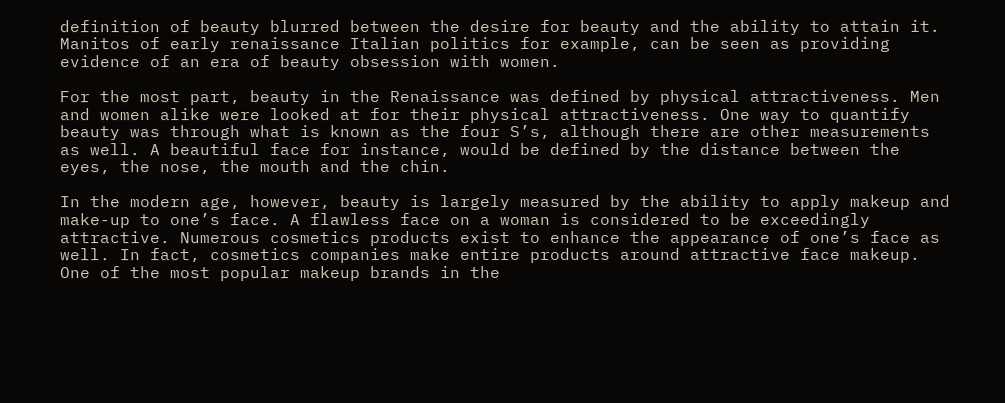definition of beauty blurred between the desire for beauty and the ability to attain it. Manitos of early renaissance Italian politics for example, can be seen as providing evidence of an era of beauty obsession with women.

For the most part, beauty in the Renaissance was defined by physical attractiveness. Men and women alike were looked at for their physical attractiveness. One way to quantify beauty was through what is known as the four S’s, although there are other measurements as well. A beautiful face for instance, would be defined by the distance between the eyes, the nose, the mouth and the chin.

In the modern age, however, beauty is largely measured by the ability to apply makeup and make-up to one’s face. A flawless face on a woman is considered to be exceedingly attractive. Numerous cosmetics products exist to enhance the appearance of one’s face as well. In fact, cosmetics companies make entire products around attractive face makeup. One of the most popular makeup brands in the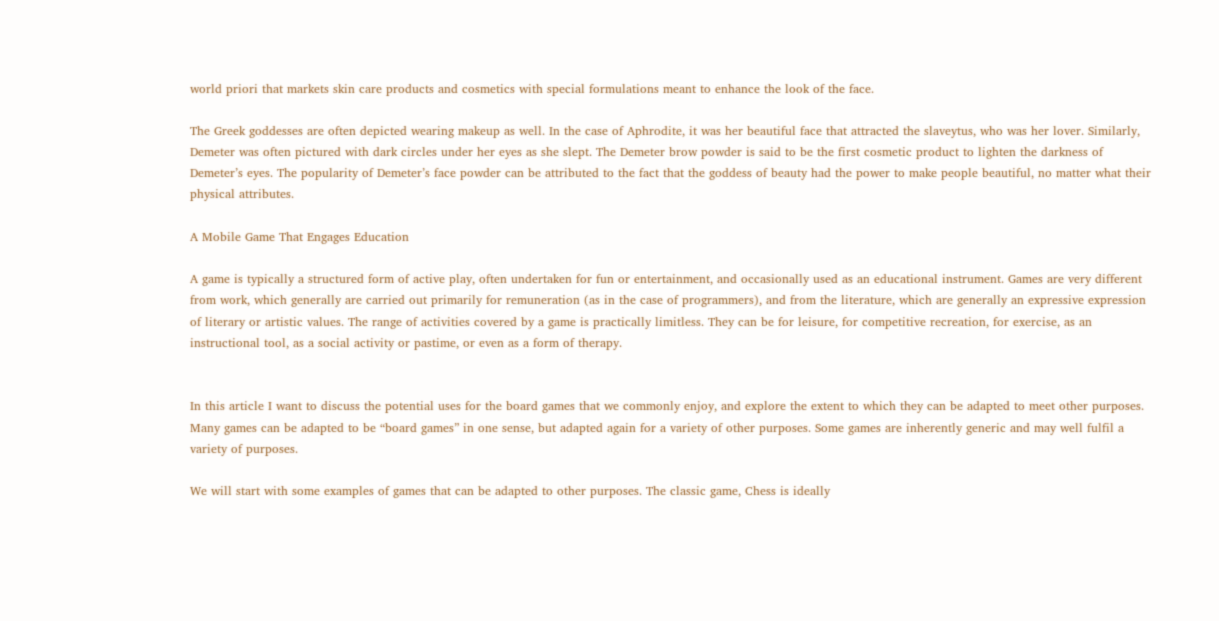world priori that markets skin care products and cosmetics with special formulations meant to enhance the look of the face.

The Greek goddesses are often depicted wearing makeup as well. In the case of Aphrodite, it was her beautiful face that attracted the slaveytus, who was her lover. Similarly, Demeter was often pictured with dark circles under her eyes as she slept. The Demeter brow powder is said to be the first cosmetic product to lighten the darkness of Demeter’s eyes. The popularity of Demeter’s face powder can be attributed to the fact that the goddess of beauty had the power to make people beautiful, no matter what their physical attributes.

A Mobile Game That Engages Education

A game is typically a structured form of active play, often undertaken for fun or entertainment, and occasionally used as an educational instrument. Games are very different from work, which generally are carried out primarily for remuneration (as in the case of programmers), and from the literature, which are generally an expressive expression of literary or artistic values. The range of activities covered by a game is practically limitless. They can be for leisure, for competitive recreation, for exercise, as an instructional tool, as a social activity or pastime, or even as a form of therapy.


In this article I want to discuss the potential uses for the board games that we commonly enjoy, and explore the extent to which they can be adapted to meet other purposes. Many games can be adapted to be “board games” in one sense, but adapted again for a variety of other purposes. Some games are inherently generic and may well fulfil a variety of purposes.

We will start with some examples of games that can be adapted to other purposes. The classic game, Chess is ideally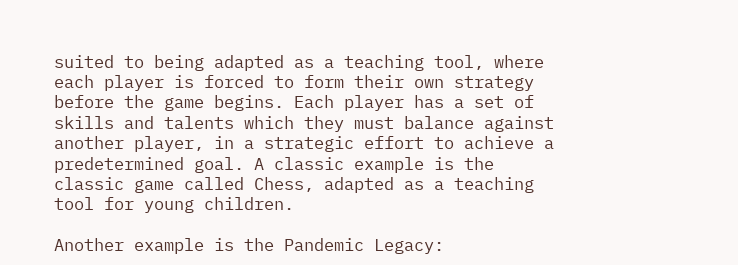suited to being adapted as a teaching tool, where each player is forced to form their own strategy before the game begins. Each player has a set of skills and talents which they must balance against another player, in a strategic effort to achieve a predetermined goal. A classic example is the classic game called Chess, adapted as a teaching tool for young children.

Another example is the Pandemic Legacy: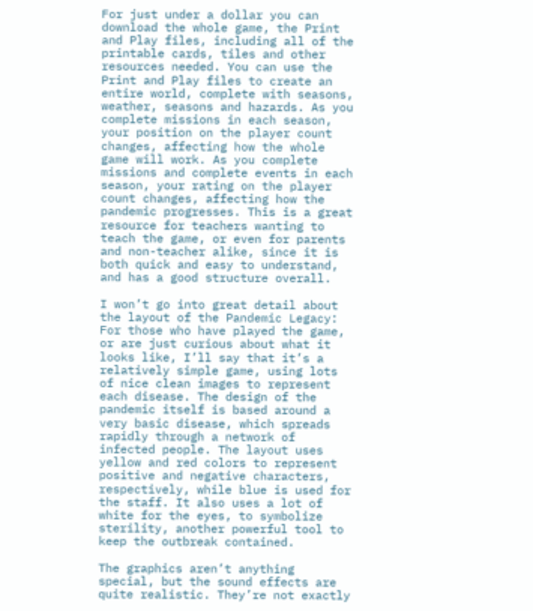For just under a dollar you can download the whole game, the Print and Play files, including all of the printable cards, tiles and other resources needed. You can use the Print and Play files to create an entire world, complete with seasons, weather, seasons and hazards. As you complete missions in each season, your position on the player count changes, affecting how the whole game will work. As you complete missions and complete events in each season, your rating on the player count changes, affecting how the pandemic progresses. This is a great resource for teachers wanting to teach the game, or even for parents and non-teacher alike, since it is both quick and easy to understand, and has a good structure overall.

I won’t go into great detail about the layout of the Pandemic Legacy: For those who have played the game, or are just curious about what it looks like, I’ll say that it’s a relatively simple game, using lots of nice clean images to represent each disease. The design of the pandemic itself is based around a very basic disease, which spreads rapidly through a network of infected people. The layout uses yellow and red colors to represent positive and negative characters, respectively, while blue is used for the staff. It also uses a lot of white for the eyes, to symbolize sterility, another powerful tool to keep the outbreak contained.

The graphics aren’t anything special, but the sound effects are quite realistic. They’re not exactly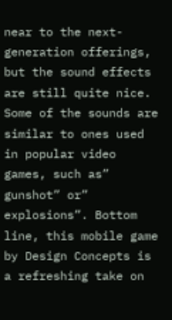near to the next-generation offerings, but the sound effects are still quite nice. Some of the sounds are similar to ones used in popular video games, such as” gunshot” or” explosions”. Bottom line, this mobile game by Design Concepts is a refreshing take on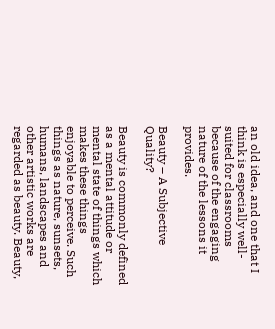an old idea, and one that I think is especially well-suited for classrooms because of the engaging nature of the lessons it provides.

Beauty – A Subjective Quality?

Beauty is commonly defined as a mental attitude or mental state of things which makes these things enjoyable to perceive. Such things as nature, sunsets, humans, landscapes and other artistic works are regarded as beauty. Beauty,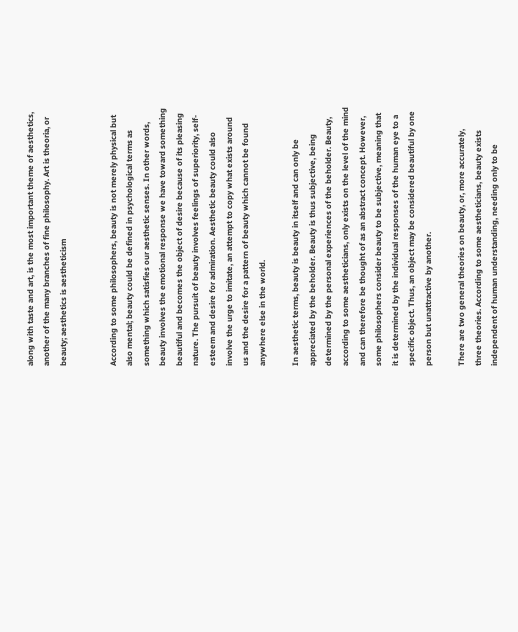along with taste and art, is the most important theme of aesthetics, another of the many branches of fine philosophy. Art is theoria, or beauty; aesthetics is aestheticism


According to some philosophers, beauty is not merely physical but also mental; beauty could be defined in psychological terms as something which satisfies our aesthetic senses. In other words, beauty involves the emotional response we have toward something beautiful and becomes the object of desire because of its pleasing nature. The pursuit of beauty involves feelings of superiority, self-esteem and desire for admiration. Aesthetic beauty could also involve the urge to imitate, an attempt to copy what exists around us and the desire for a pattern of beauty which cannot be found anywhere else in the world.

In aesthetic terms, beauty is beauty in itself and can only be appreciated by the beholder. Beauty is thus subjective, being determined by the personal experiences of the beholder. Beauty, according to some aestheticians, only exists on the level of the mind and can therefore be thought of as an abstract concept. However, some philosophers consider beauty to be subjective, meaning that it is determined by the individual responses of the human eye to a specific object. Thus, an object may be considered beautiful by one person but unattractive by another.

There are two general theories on beauty, or, more accurately, three theories. According to some aestheticians, beauty exists independent of human understanding, needing only to be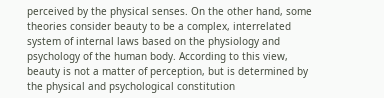perceived by the physical senses. On the other hand, some theories consider beauty to be a complex, interrelated system of internal laws based on the physiology and psychology of the human body. According to this view, beauty is not a matter of perception, but is determined by the physical and psychological constitution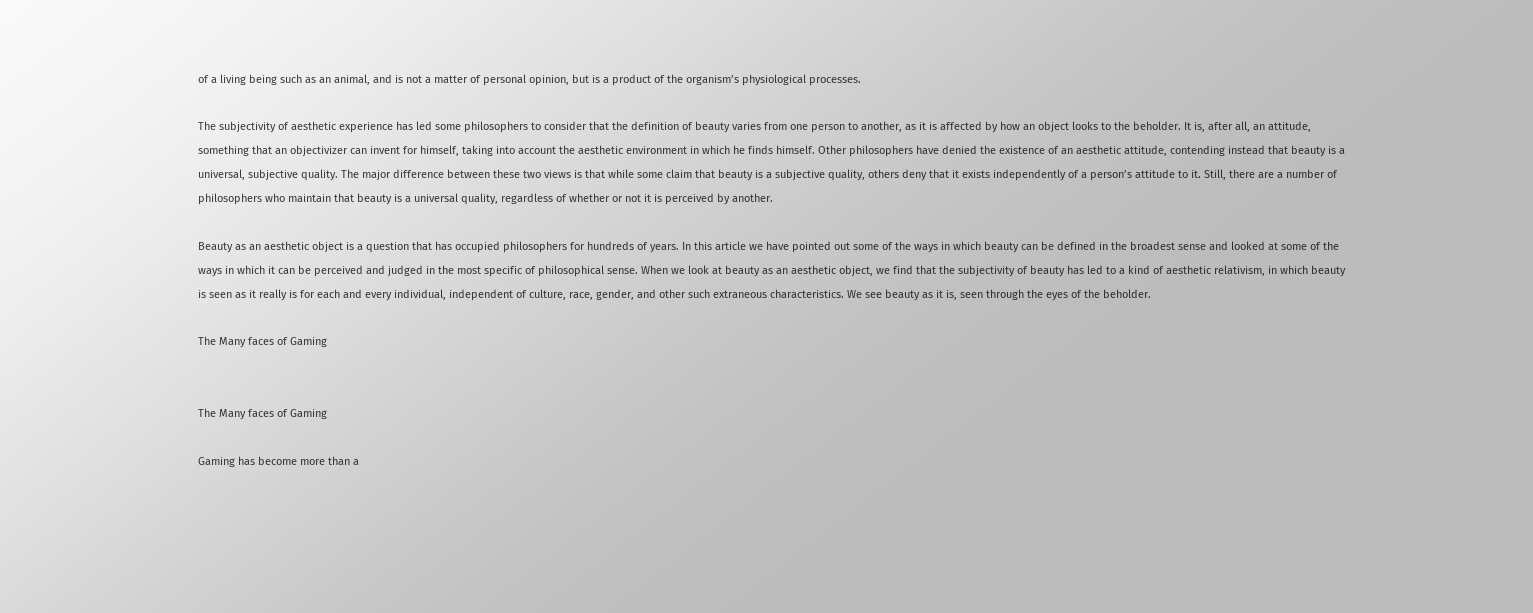of a living being such as an animal, and is not a matter of personal opinion, but is a product of the organism’s physiological processes.

The subjectivity of aesthetic experience has led some philosophers to consider that the definition of beauty varies from one person to another, as it is affected by how an object looks to the beholder. It is, after all, an attitude, something that an objectivizer can invent for himself, taking into account the aesthetic environment in which he finds himself. Other philosophers have denied the existence of an aesthetic attitude, contending instead that beauty is a universal, subjective quality. The major difference between these two views is that while some claim that beauty is a subjective quality, others deny that it exists independently of a person’s attitude to it. Still, there are a number of philosophers who maintain that beauty is a universal quality, regardless of whether or not it is perceived by another.

Beauty as an aesthetic object is a question that has occupied philosophers for hundreds of years. In this article we have pointed out some of the ways in which beauty can be defined in the broadest sense and looked at some of the ways in which it can be perceived and judged in the most specific of philosophical sense. When we look at beauty as an aesthetic object, we find that the subjectivity of beauty has led to a kind of aesthetic relativism, in which beauty is seen as it really is for each and every individual, independent of culture, race, gender, and other such extraneous characteristics. We see beauty as it is, seen through the eyes of the beholder.

The Many faces of Gaming


The Many faces of Gaming

Gaming has become more than a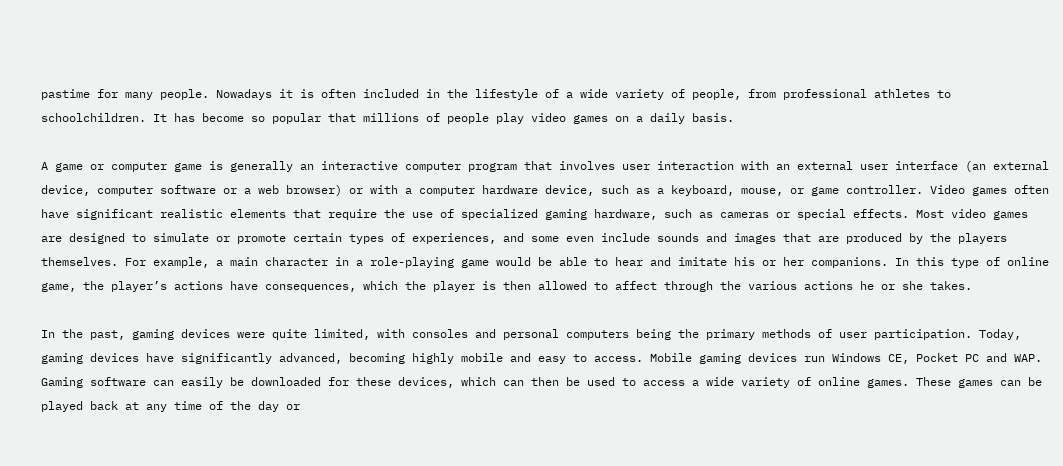pastime for many people. Nowadays it is often included in the lifestyle of a wide variety of people, from professional athletes to schoolchildren. It has become so popular that millions of people play video games on a daily basis.

A game or computer game is generally an interactive computer program that involves user interaction with an external user interface (an external device, computer software or a web browser) or with a computer hardware device, such as a keyboard, mouse, or game controller. Video games often have significant realistic elements that require the use of specialized gaming hardware, such as cameras or special effects. Most video games are designed to simulate or promote certain types of experiences, and some even include sounds and images that are produced by the players themselves. For example, a main character in a role-playing game would be able to hear and imitate his or her companions. In this type of online game, the player’s actions have consequences, which the player is then allowed to affect through the various actions he or she takes.

In the past, gaming devices were quite limited, with consoles and personal computers being the primary methods of user participation. Today, gaming devices have significantly advanced, becoming highly mobile and easy to access. Mobile gaming devices run Windows CE, Pocket PC and WAP. Gaming software can easily be downloaded for these devices, which can then be used to access a wide variety of online games. These games can be played back at any time of the day or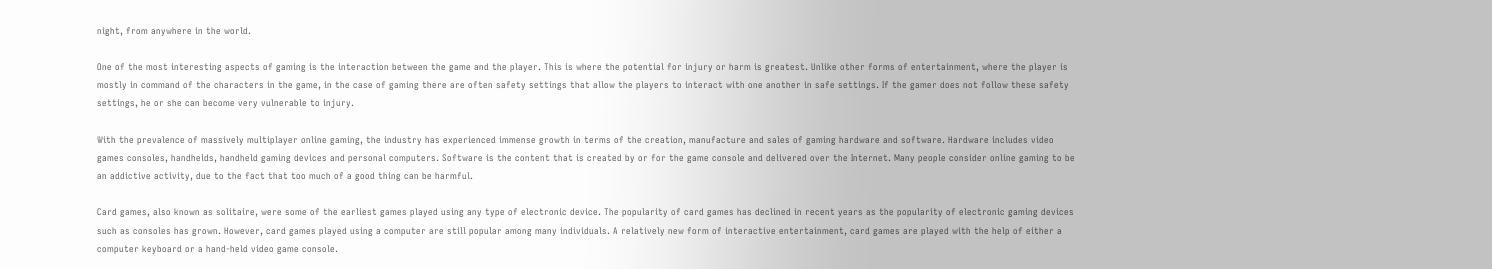night, from anywhere in the world.

One of the most interesting aspects of gaming is the interaction between the game and the player. This is where the potential for injury or harm is greatest. Unlike other forms of entertainment, where the player is mostly in command of the characters in the game, in the case of gaming there are often safety settings that allow the players to interact with one another in safe settings. If the gamer does not follow these safety settings, he or she can become very vulnerable to injury.

With the prevalence of massively multiplayer online gaming, the industry has experienced immense growth in terms of the creation, manufacture and sales of gaming hardware and software. Hardware includes video games consoles, handhelds, handheld gaming devices and personal computers. Software is the content that is created by or for the game console and delivered over the Internet. Many people consider online gaming to be an addictive activity, due to the fact that too much of a good thing can be harmful.

Card games, also known as solitaire, were some of the earliest games played using any type of electronic device. The popularity of card games has declined in recent years as the popularity of electronic gaming devices such as consoles has grown. However, card games played using a computer are still popular among many individuals. A relatively new form of interactive entertainment, card games are played with the help of either a computer keyboard or a hand-held video game console.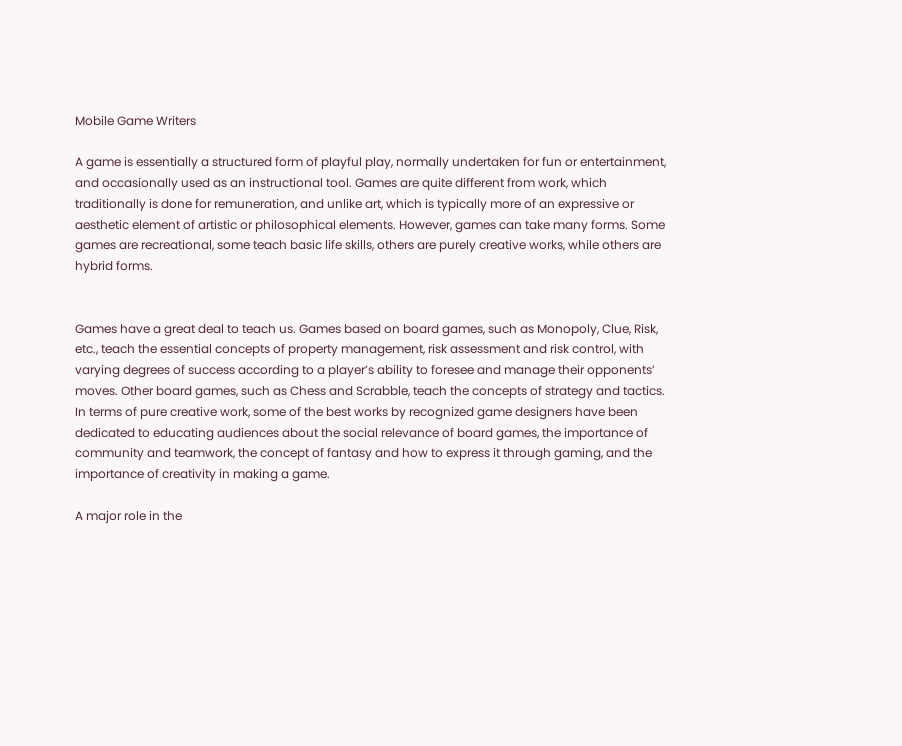Mobile Game Writers

A game is essentially a structured form of playful play, normally undertaken for fun or entertainment, and occasionally used as an instructional tool. Games are quite different from work, which traditionally is done for remuneration, and unlike art, which is typically more of an expressive or aesthetic element of artistic or philosophical elements. However, games can take many forms. Some games are recreational, some teach basic life skills, others are purely creative works, while others are hybrid forms.


Games have a great deal to teach us. Games based on board games, such as Monopoly, Clue, Risk, etc., teach the essential concepts of property management, risk assessment and risk control, with varying degrees of success according to a player’s ability to foresee and manage their opponents’ moves. Other board games, such as Chess and Scrabble, teach the concepts of strategy and tactics. In terms of pure creative work, some of the best works by recognized game designers have been dedicated to educating audiences about the social relevance of board games, the importance of community and teamwork, the concept of fantasy and how to express it through gaming, and the importance of creativity in making a game.

A major role in the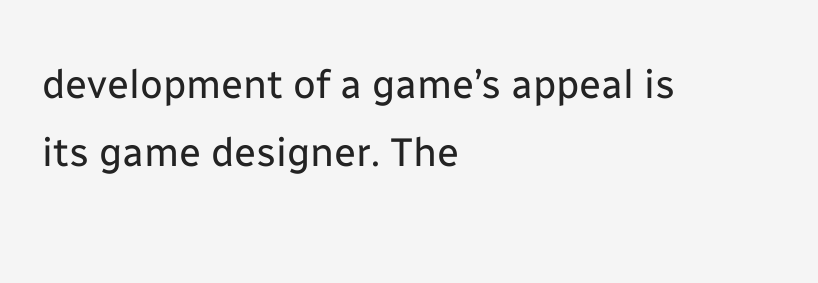development of a game’s appeal is its game designer. The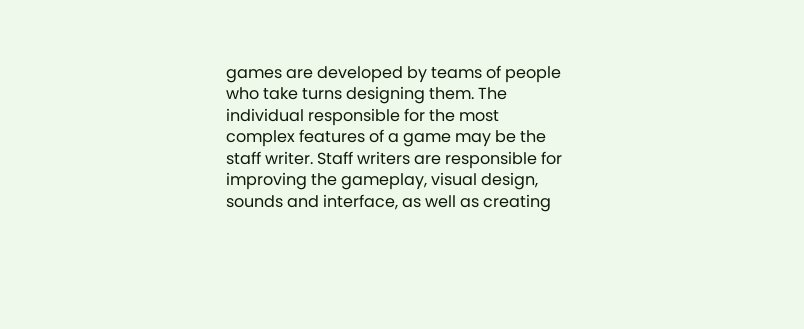games are developed by teams of people who take turns designing them. The individual responsible for the most complex features of a game may be the staff writer. Staff writers are responsible for improving the gameplay, visual design, sounds and interface, as well as creating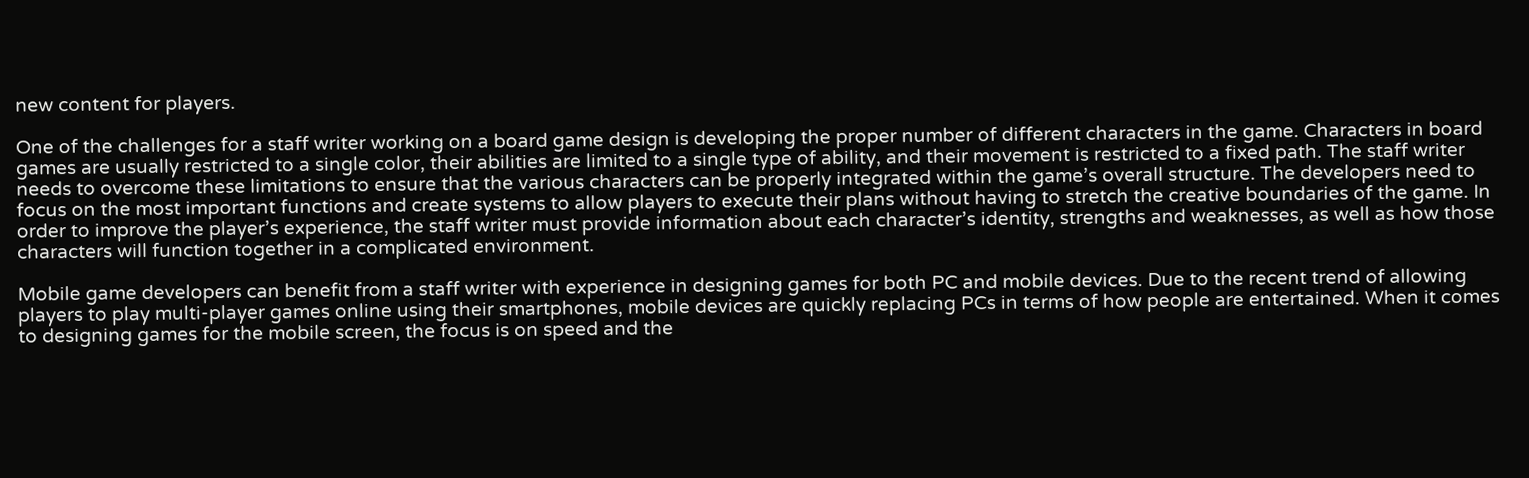new content for players.

One of the challenges for a staff writer working on a board game design is developing the proper number of different characters in the game. Characters in board games are usually restricted to a single color, their abilities are limited to a single type of ability, and their movement is restricted to a fixed path. The staff writer needs to overcome these limitations to ensure that the various characters can be properly integrated within the game’s overall structure. The developers need to focus on the most important functions and create systems to allow players to execute their plans without having to stretch the creative boundaries of the game. In order to improve the player’s experience, the staff writer must provide information about each character’s identity, strengths and weaknesses, as well as how those characters will function together in a complicated environment.

Mobile game developers can benefit from a staff writer with experience in designing games for both PC and mobile devices. Due to the recent trend of allowing players to play multi-player games online using their smartphones, mobile devices are quickly replacing PCs in terms of how people are entertained. When it comes to designing games for the mobile screen, the focus is on speed and the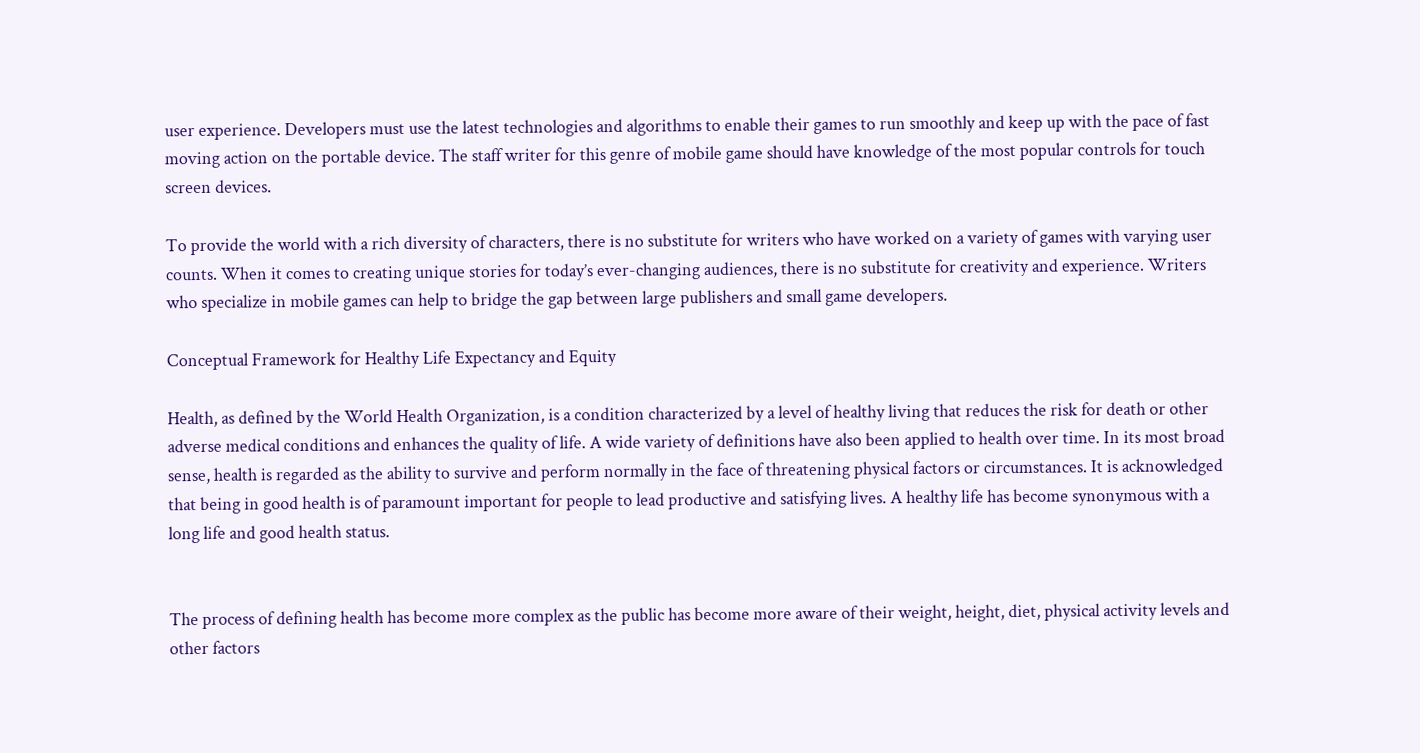user experience. Developers must use the latest technologies and algorithms to enable their games to run smoothly and keep up with the pace of fast moving action on the portable device. The staff writer for this genre of mobile game should have knowledge of the most popular controls for touch screen devices.

To provide the world with a rich diversity of characters, there is no substitute for writers who have worked on a variety of games with varying user counts. When it comes to creating unique stories for today’s ever-changing audiences, there is no substitute for creativity and experience. Writers who specialize in mobile games can help to bridge the gap between large publishers and small game developers.

Conceptual Framework for Healthy Life Expectancy and Equity

Health, as defined by the World Health Organization, is a condition characterized by a level of healthy living that reduces the risk for death or other adverse medical conditions and enhances the quality of life. A wide variety of definitions have also been applied to health over time. In its most broad sense, health is regarded as the ability to survive and perform normally in the face of threatening physical factors or circumstances. It is acknowledged that being in good health is of paramount important for people to lead productive and satisfying lives. A healthy life has become synonymous with a long life and good health status.


The process of defining health has become more complex as the public has become more aware of their weight, height, diet, physical activity levels and other factors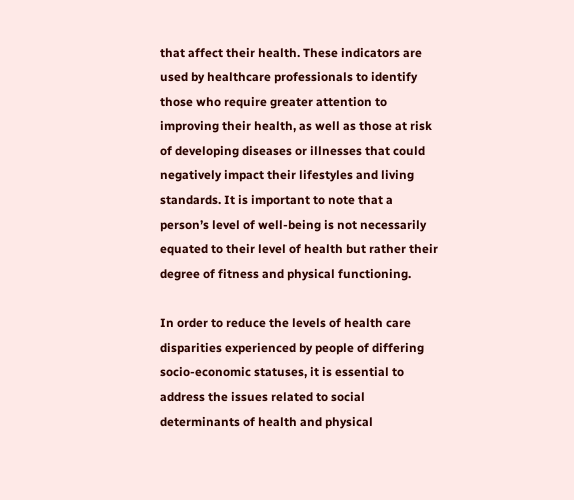that affect their health. These indicators are used by healthcare professionals to identify those who require greater attention to improving their health, as well as those at risk of developing diseases or illnesses that could negatively impact their lifestyles and living standards. It is important to note that a person’s level of well-being is not necessarily equated to their level of health but rather their degree of fitness and physical functioning.

In order to reduce the levels of health care disparities experienced by people of differing socio-economic statuses, it is essential to address the issues related to social determinants of health and physical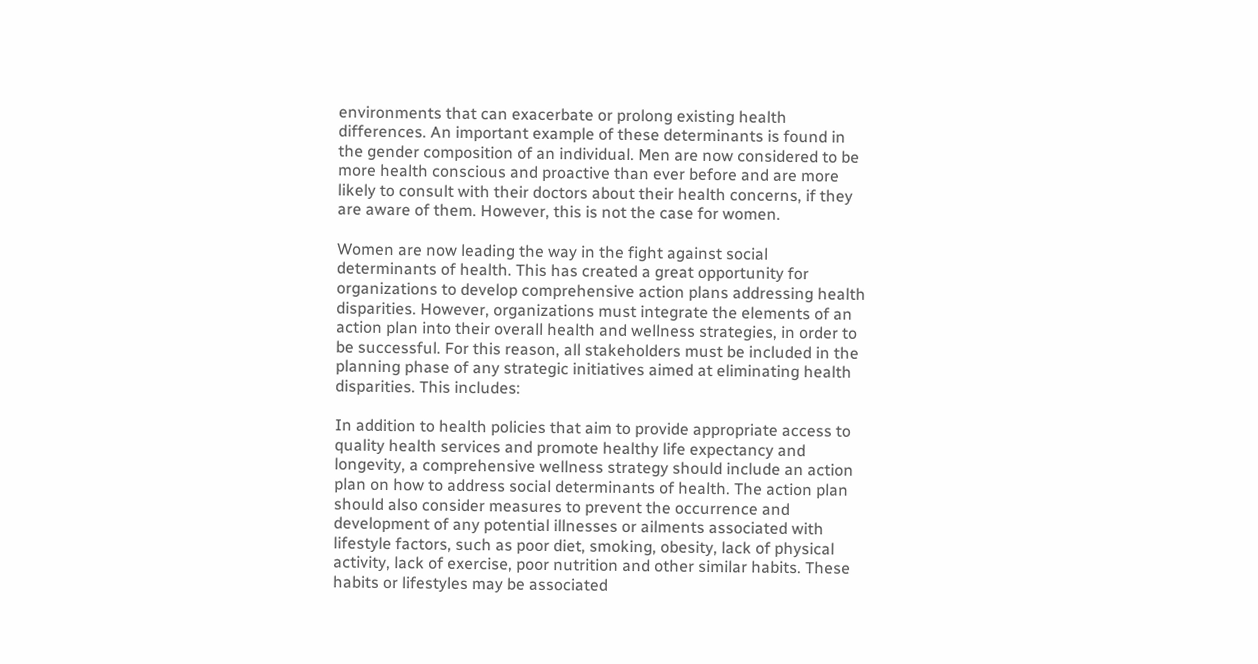environments that can exacerbate or prolong existing health differences. An important example of these determinants is found in the gender composition of an individual. Men are now considered to be more health conscious and proactive than ever before and are more likely to consult with their doctors about their health concerns, if they are aware of them. However, this is not the case for women.

Women are now leading the way in the fight against social determinants of health. This has created a great opportunity for organizations to develop comprehensive action plans addressing health disparities. However, organizations must integrate the elements of an action plan into their overall health and wellness strategies, in order to be successful. For this reason, all stakeholders must be included in the planning phase of any strategic initiatives aimed at eliminating health disparities. This includes:

In addition to health policies that aim to provide appropriate access to quality health services and promote healthy life expectancy and longevity, a comprehensive wellness strategy should include an action plan on how to address social determinants of health. The action plan should also consider measures to prevent the occurrence and development of any potential illnesses or ailments associated with lifestyle factors, such as poor diet, smoking, obesity, lack of physical activity, lack of exercise, poor nutrition and other similar habits. These habits or lifestyles may be associated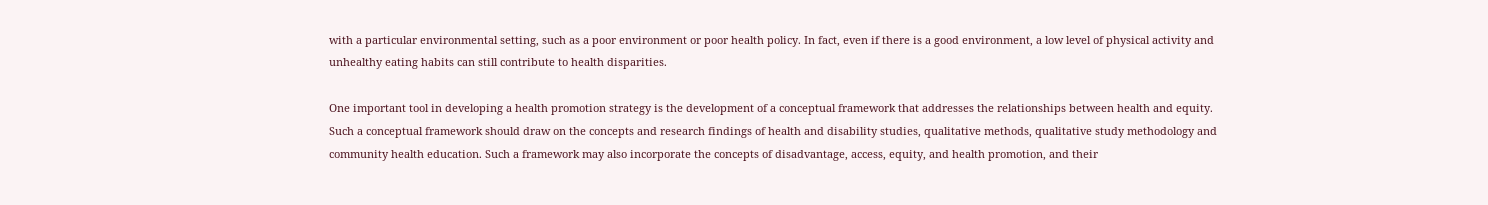with a particular environmental setting, such as a poor environment or poor health policy. In fact, even if there is a good environment, a low level of physical activity and unhealthy eating habits can still contribute to health disparities.

One important tool in developing a health promotion strategy is the development of a conceptual framework that addresses the relationships between health and equity. Such a conceptual framework should draw on the concepts and research findings of health and disability studies, qualitative methods, qualitative study methodology and community health education. Such a framework may also incorporate the concepts of disadvantage, access, equity, and health promotion, and their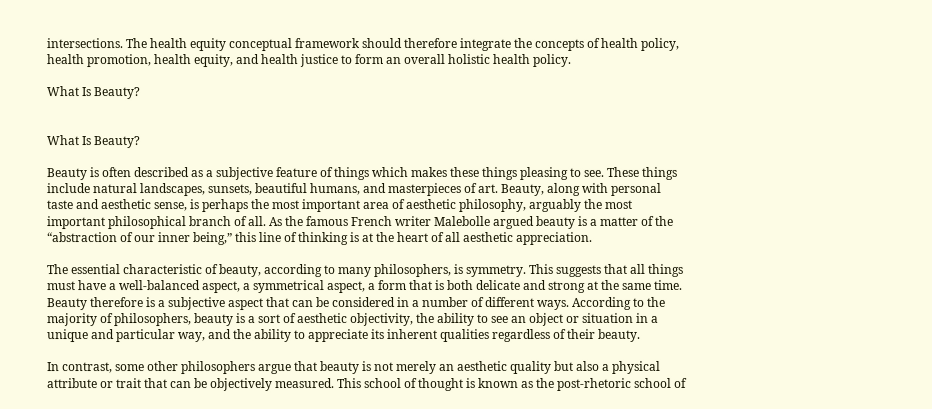intersections. The health equity conceptual framework should therefore integrate the concepts of health policy, health promotion, health equity, and health justice to form an overall holistic health policy.

What Is Beauty?


What Is Beauty?

Beauty is often described as a subjective feature of things which makes these things pleasing to see. These things include natural landscapes, sunsets, beautiful humans, and masterpieces of art. Beauty, along with personal taste and aesthetic sense, is perhaps the most important area of aesthetic philosophy, arguably the most important philosophical branch of all. As the famous French writer Malebolle argued beauty is a matter of the “abstraction of our inner being,” this line of thinking is at the heart of all aesthetic appreciation.

The essential characteristic of beauty, according to many philosophers, is symmetry. This suggests that all things must have a well-balanced aspect, a symmetrical aspect, a form that is both delicate and strong at the same time. Beauty therefore is a subjective aspect that can be considered in a number of different ways. According to the majority of philosophers, beauty is a sort of aesthetic objectivity, the ability to see an object or situation in a unique and particular way, and the ability to appreciate its inherent qualities regardless of their beauty.

In contrast, some other philosophers argue that beauty is not merely an aesthetic quality but also a physical attribute or trait that can be objectively measured. This school of thought is known as the post-rhetoric school of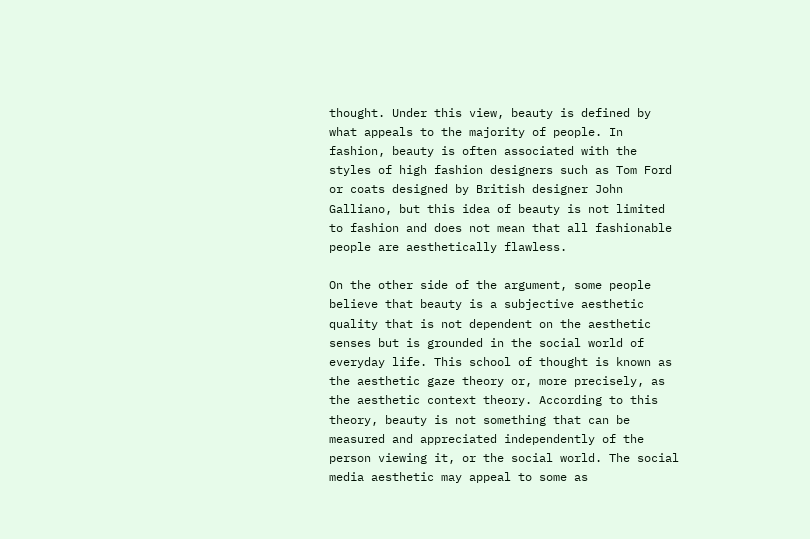thought. Under this view, beauty is defined by what appeals to the majority of people. In fashion, beauty is often associated with the styles of high fashion designers such as Tom Ford or coats designed by British designer John Galliano, but this idea of beauty is not limited to fashion and does not mean that all fashionable people are aesthetically flawless.

On the other side of the argument, some people believe that beauty is a subjective aesthetic quality that is not dependent on the aesthetic senses but is grounded in the social world of everyday life. This school of thought is known as the aesthetic gaze theory or, more precisely, as the aesthetic context theory. According to this theory, beauty is not something that can be measured and appreciated independently of the person viewing it, or the social world. The social media aesthetic may appeal to some as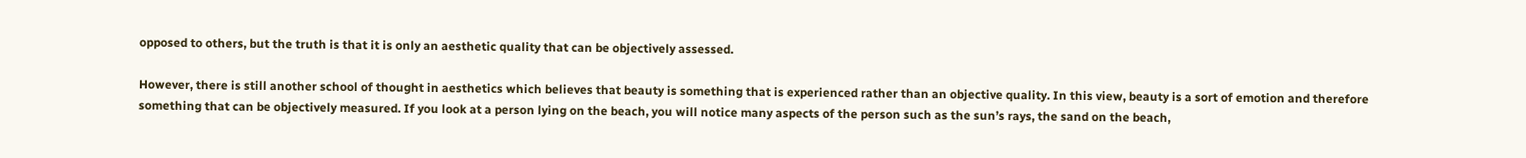opposed to others, but the truth is that it is only an aesthetic quality that can be objectively assessed.

However, there is still another school of thought in aesthetics which believes that beauty is something that is experienced rather than an objective quality. In this view, beauty is a sort of emotion and therefore something that can be objectively measured. If you look at a person lying on the beach, you will notice many aspects of the person such as the sun’s rays, the sand on the beach,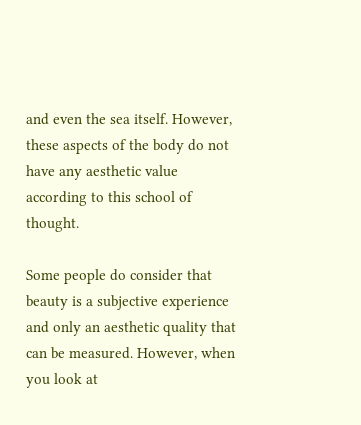and even the sea itself. However, these aspects of the body do not have any aesthetic value according to this school of thought.

Some people do consider that beauty is a subjective experience and only an aesthetic quality that can be measured. However, when you look at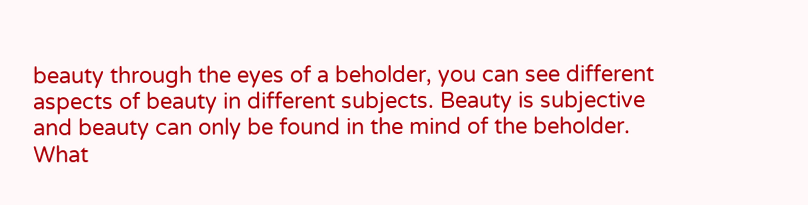beauty through the eyes of a beholder, you can see different aspects of beauty in different subjects. Beauty is subjective and beauty can only be found in the mind of the beholder. What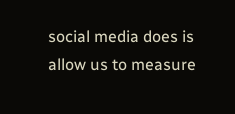social media does is allow us to measure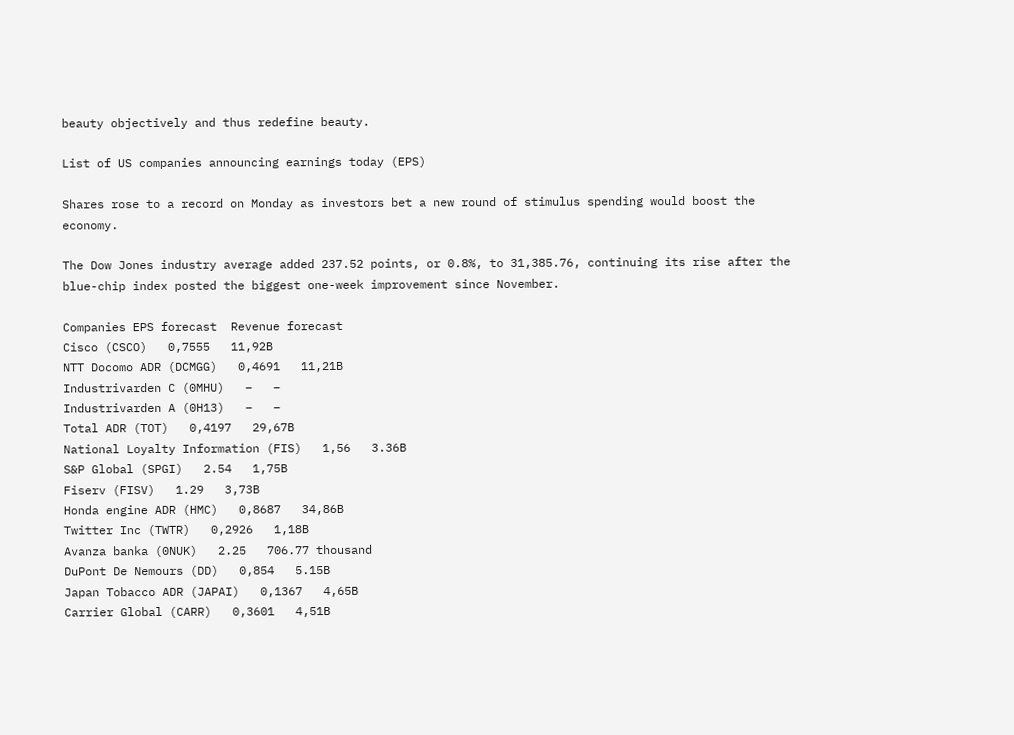beauty objectively and thus redefine beauty.

List of US companies announcing earnings today (EPS)

Shares rose to a record on Monday as investors bet a new round of stimulus spending would boost the economy.

The Dow Jones industry average added 237.52 points, or 0.8%, to 31,385.76, continuing its rise after the blue-chip index posted the biggest one-week improvement since November.

Companies EPS forecast  Revenue forecast
Cisco (CSCO)   0,7555   11,92B
NTT Docomo ADR (DCMGG)   0,4691   11,21B
Industrivarden C (0MHU)   –   –
Industrivarden A (0H13)   –   –
Total ADR (TOT)   0,4197   29,67B
National Loyalty Information (FIS)   1,56   3.36B
S&P Global (SPGI)   2.54   1,75B
Fiserv (FISV)   1.29   3,73B
Honda engine ADR (HMC)   0,8687   34,86B
Twitter Inc (TWTR)   0,2926   1,18B
Avanza banka (0NUK)   2.25   706.77 thousand
DuPont De Nemours (DD)   0,854   5.15B
Japan Tobacco ADR (JAPAI)   0,1367   4,65B
Carrier Global (CARR)   0,3601   4,51B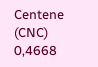Centene (CNC)   0,4668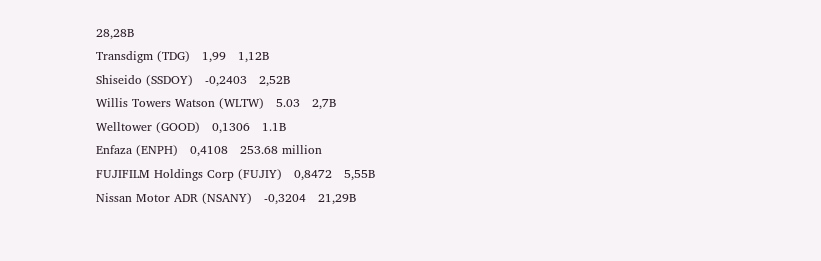28,28B
Transdigm (TDG)   1,99   1,12B
Shiseido (SSDOY)   -0,2403   2,52B
Willis Towers Watson (WLTW)   5.03   2,7B
Welltower (GOOD)   0,1306   1.1B
Enfaza (ENPH)   0,4108   253.68 million
FUJIFILM Holdings Corp (FUJIY)   0,8472   5,55B
Nissan Motor ADR (NSANY)   -0,3204   21,29B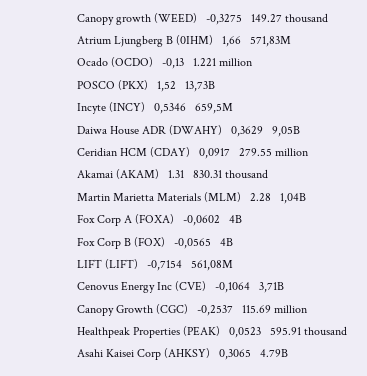Canopy growth (WEED)   -0,3275   149.27 thousand
Atrium Ljungberg B (0IHM)   1,66   571,83M
Ocado (OCDO)   -0,13   1.221 million
POSCO (PKX)   1,52   13,73B
Incyte (INCY)   0,5346   659,5M
Daiwa House ADR (DWAHY)   0,3629   9,05B
Ceridian HCM (CDAY)   0,0917   279.55 million
Akamai (AKAM)   1.31   830.31 thousand
Martin Marietta Materials (MLM)   2.28   1,04B
Fox Corp A (FOXA)   -0,0602   4B
Fox Corp B (FOX)   -0,0565   4B
LIFT (LIFT)   -0,7154   561,08M
Cenovus Energy Inc (CVE)   -0,1064   3,71B
Canopy Growth (CGC)   -0,2537   115.69 million
Healthpeak Properties (PEAK)   0,0523   595.91 thousand
Asahi Kaisei Corp (AHKSY)   0,3065   4.79B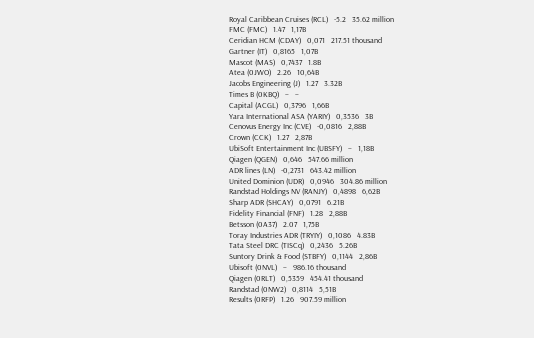Royal Caribbean Cruises (RCL)   -5.2   35.62 million
FMC (FMC)   1.47   1,17B
Ceridian HCM (CDAY)   0,071   217.51 thousand
Gartner (IT)   0,8165   1,07B
Mascot (MAS)   0,7437   1.8B
Atea (0JWO)   2.26   10,64B
Jacobs Engineering (J)   1.27   3.32B
Times B (0KBQ)   –   –
Capital (ACGL)   0,3796   1,66B
Yara International ASA (YARIY)   0,3536   3B
Cenovus Energy Inc (CVE)   -0,0816   2,88B
Crown (CCK)   1.27   2,87B
UbiSoft Entertainment Inc (UBSFY)   –   1,18B
Qiagen (QGEN)   0,646   547.66 million
ADR lines (LN)   -0,2731   643.42 million
United Dominion (UDR)   0,0946   304.86 million
Randstad Holdings NV (RANJY)   0,4898   6,62B
Sharp ADR (SHCAY)   0,0791   6.21B
Fidelity Financial (FNF)   1.28   2,88B
Betsson (0A37)   2.07   1,75B
Toray Industries ADR (TRYIY)   0,1086   4.83B
Tata Steel DRC (TISCq)   0,2436   5.26B
Suntory Drink & Food (STBFY)   0,1144   2,86B
Ubisoft (0NVL)   –   986.16 thousand
Qiagen (0RLT)   0,5359   454.41 thousand
Randstad (0NW2)   0,8114   5,51B
Results (0RFP)   1.26   907.59 million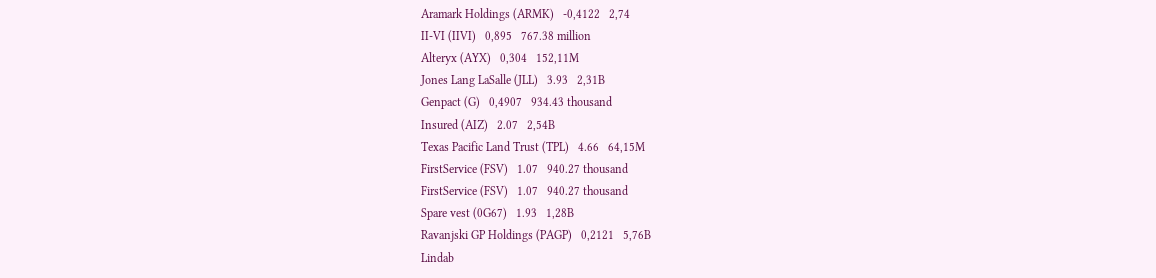Aramark Holdings (ARMK)   -0,4122   2,74
II-VI (IIVI)   0,895   767.38 million
Alteryx (AYX)   0,304   152,11M
Jones Lang LaSalle (JLL)   3.93   2,31B
Genpact (G)   0,4907   934.43 thousand
Insured (AIZ)   2.07   2,54B
Texas Pacific Land Trust (TPL)   4.66   64,15M
FirstService (FSV)   1.07   940.27 thousand
FirstService (FSV)   1.07   940.27 thousand
Spare vest (0G67)   1.93   1,28B
Ravanjski GP Holdings (PAGP)   0,2121   5,76B
Lindab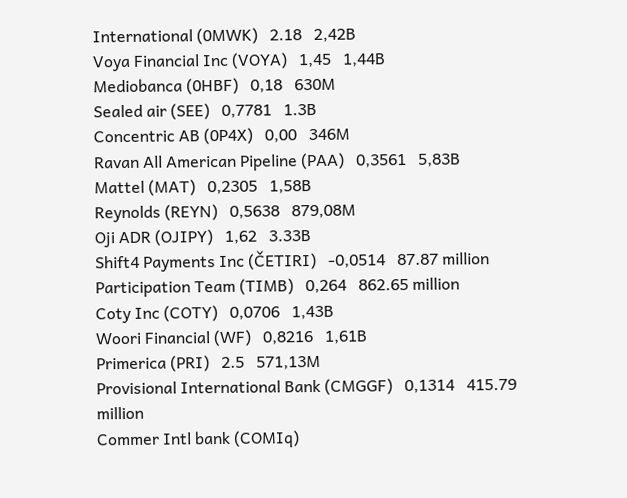International (0MWK)   2.18   2,42B
Voya Financial Inc (VOYA)   1,45   1,44B
Mediobanca (0HBF)   0,18   630M
Sealed air (SEE)   0,7781   1.3B
Concentric AB (0P4X)   0,00   346M
Ravan All American Pipeline (PAA)   0,3561   5,83B
Mattel (MAT)   0,2305   1,58B
Reynolds (REYN)   0,5638   879,08M
Oji ADR (OJIPY)   1,62   3.33B
Shift4 Payments Inc (ČETIRI)   -0,0514   87.87 million
Participation Team (TIMB)   0,264   862.65 million
Coty Inc (COTY)   0,0706   1,43B
Woori Financial (WF)   0,8216   1,61B
Primerica (PRI)   2.5   571,13M
Provisional International Bank (CMGGF)   0,1314   415.79 million
Commer Intl bank (COMIq)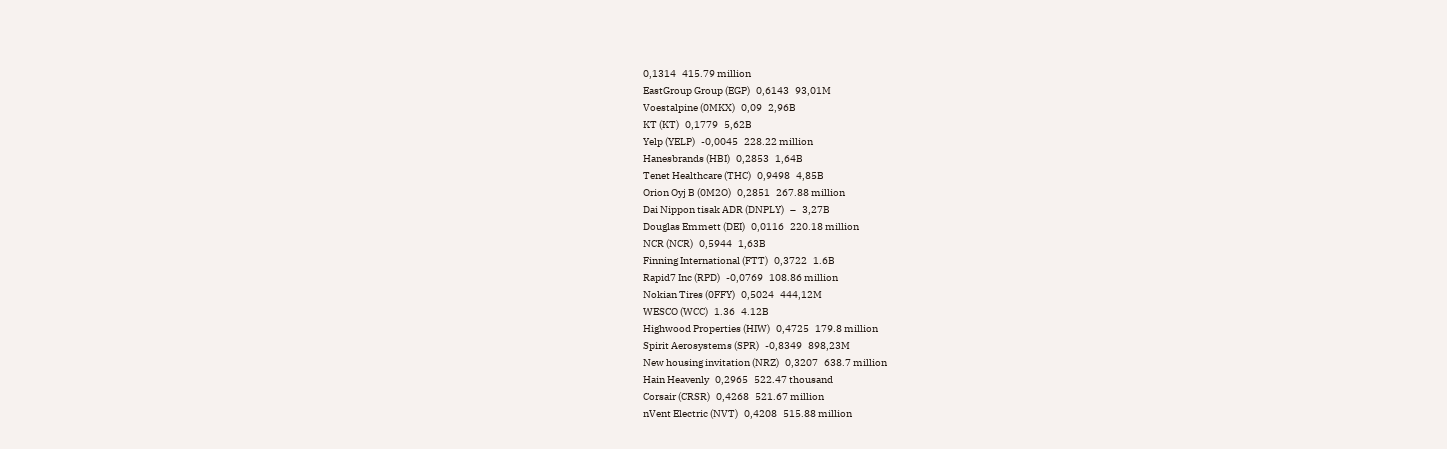0,1314   415.79 million
EastGroup Group (EGP)   0,6143   93,01M
Voestalpine (0MKX)   0,09   2,96B
KT (KT)   0,1779   5,62B
Yelp (YELP)   -0,0045   228.22 million
Hanesbrands (HBI)   0,2853   1,64B
Tenet Healthcare (THC)   0,9498   4,85B
Orion Oyj B (0M2O)   0,2851   267.88 million
Dai Nippon tisak ADR (DNPLY)   –   3,27B
Douglas Emmett (DEI)   0,0116   220.18 million
NCR (NCR)   0,5944   1,63B
Finning International (FTT)   0,3722   1.6B
Rapid7 Inc (RPD)   -0,0769   108.86 million
Nokian Tires (0FFY)   0,5024   444,12M
WESCO (WCC)   1.36   4.12B
Highwood Properties (HIW)   0,4725   179.8 million
Spirit Aerosystems (SPR)   -0,8349   898,23M
New housing invitation (NRZ)   0,3207   638.7 million
Hain Heavenly   0,2965   522.47 thousand
Corsair (CRSR)   0,4268   521.67 million
nVent Electric (NVT)   0,4208   515.88 million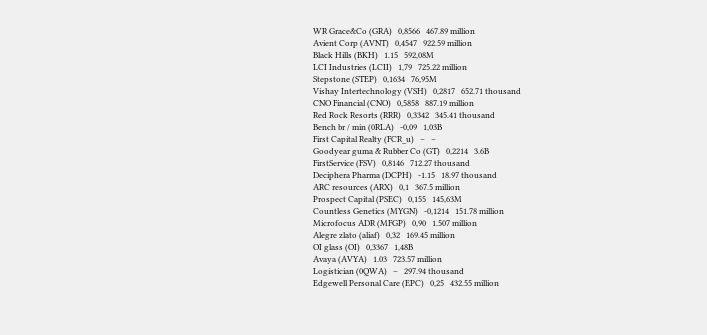WR Grace&Co (GRA)   0,8566   467.89 million
Avient Corp (AVNT)   0,4547   922.59 million
Black Hills (BKH)   1.15   592,08M
LCI Industries (LCII)   1,79   725.22 million
Stepstone (STEP)   0,1634   76,95M
Vishay Intertechnology (VSH)   0,2817   652.71 thousand
CNO Financial (CNO)   0,5858   887.19 million
Red Rock Resorts (RRR)   0,3342   345.41 thousand
Bench br / min (0RLA)   -0,09   1,03B
First Capital Realty (FCR_u)   –   –
Goodyear guma & Rubber Co (GT)   0,2214   3.6B
FirstService (FSV)   0,8146   712.27 thousand
Deciphera Pharma (DCPH)   -1.15   18.97 thousand
ARC resources (ARX)   0,1   367.5 million
Prospect Capital (PSEC)   0,155   145,63M
Countless Genetics (MYGN)   -0,1214   151.78 million
Microfocus ADR (MFGP)   0,90   1.507 million
Alegre zlato (aliaf)   0,32   169.45 million
OI glass (OI)   0,3367   1,48B
Avaya (AVYA)   1.03   723.57 million
Logistician (0QWA)   –   297.94 thousand
Edgewell Personal Care (EPC)   0,25   432.55 million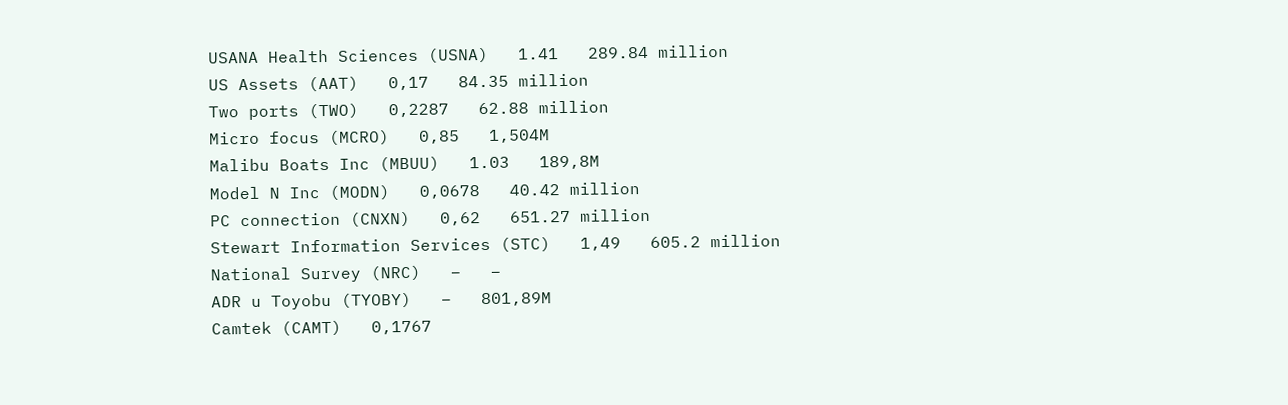USANA Health Sciences (USNA)   1.41   289.84 million
US Assets (AAT)   0,17   84.35 million
Two ports (TWO)   0,2287   62.88 million
Micro focus (MCRO)   0,85   1,504M
Malibu Boats Inc (MBUU)   1.03   189,8M
Model N Inc (MODN)   0,0678   40.42 million
PC connection (CNXN)   0,62   651.27 million
Stewart Information Services (STC)   1,49   605.2 million
National Survey (NRC)   –   –
ADR u Toyobu (TYOBY)   –   801,89M
Camtek (CAMT)   0,1767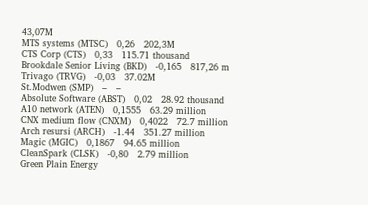43,07M
MTS systems (MTSC)   0,26   202,3M
CTS Corp (CTS)   0,33   115.71 thousand
Brookdale Senior Living (BKD)   -0,165   817,26 m
Trivago (TRVG)   -0,03   37.02M
St.Modwen (SMP)   –   –
Absolute Software (ABST)   0,02   28.92 thousand
A10 network (ATEN)   0,1555   63.29 million
CNX medium flow (CNXM)   0,4022   72.7 million
Arch resursi (ARCH)   -1.44   351.27 million
Magic (MGIC)   0,1867   94.65 million
CleanSpark (CLSK)   -0,80   2.79 million
Green Plain Energy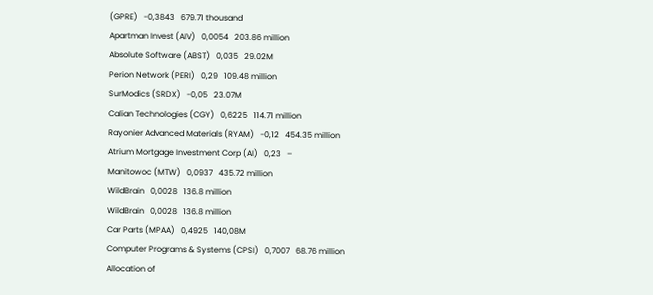(GPRE)   -0,3843   679.71 thousand
Apartman Invest (AIV)   0,0054   203.86 million
Absolute Software (ABST)   0,035   29.02M
Perion Network (PERI)   0,29   109.48 million
SurModics (SRDX)   -0,05   23.07M
Calian Technologies (CGY)   0,6225   114.71 million
Rayonier Advanced Materials (RYAM)   -0,12   454.35 million
Atrium Mortgage Investment Corp (AI)   0,23   –
Manitowoc (MTW)   0,0937   435.72 million
WildBrain   0,0028   136.8 million
WildBrain   0,0028   136.8 million
Car Parts (MPAA)   0,4925   140,08M
Computer Programs & Systems (CPSI)   0,7007   68.76 million
Allocation of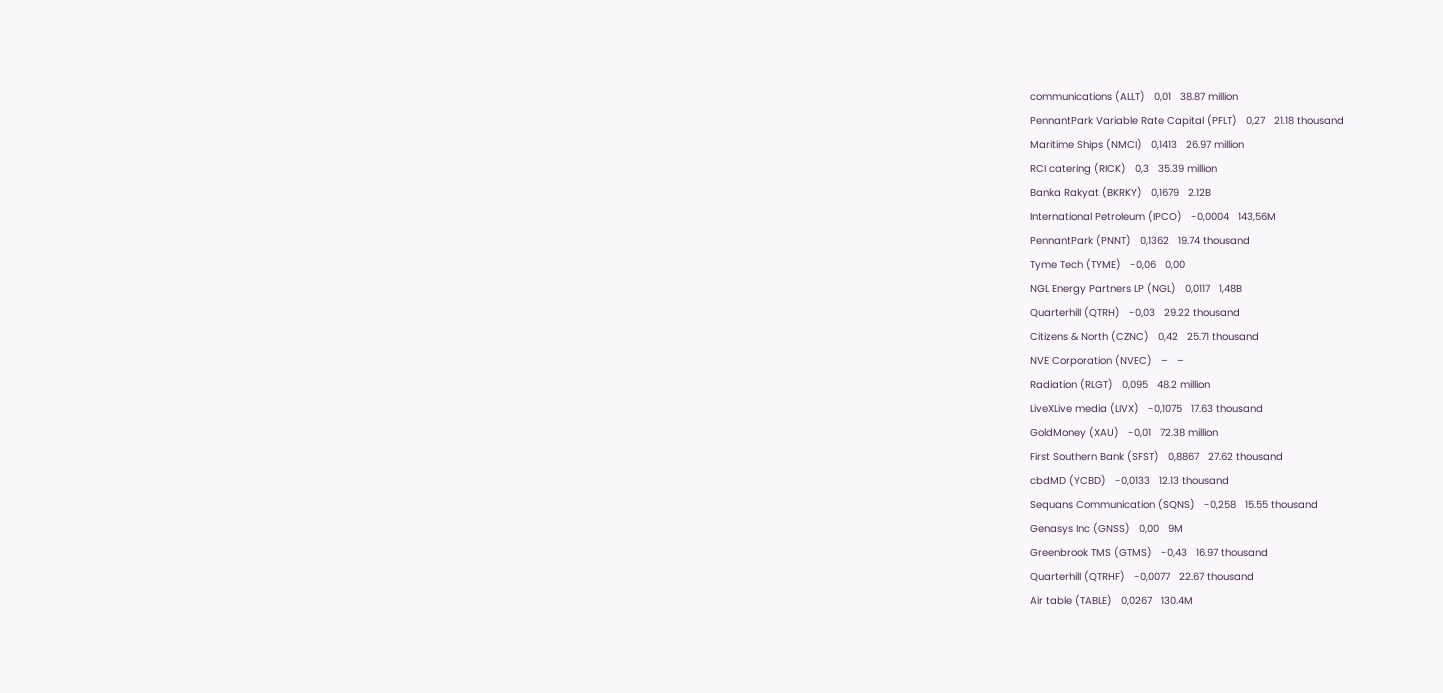communications (ALLT)   0,01   38.87 million
PennantPark Variable Rate Capital (PFLT)   0,27   21.18 thousand
Maritime Ships (NMCI)   0,1413   26.97 million
RCI catering (RICK)   0,3   35.39 million
Banka Rakyat (BKRKY)   0,1679   2.12B
International Petroleum (IPCO)   -0,0004   143,56M
PennantPark (PNNT)   0,1362   19.74 thousand
Tyme Tech (TYME)   -0,06   0,00
NGL Energy Partners LP (NGL)   0,0117   1,48B
Quarterhill (QTRH)   -0,03   29.22 thousand
Citizens & North (CZNC)   0,42   25.71 thousand
NVE Corporation (NVEC)   –   –
Radiation (RLGT)   0,095   48.2 million
LiveXLive media (LIVX)   -0,1075   17.63 thousand
GoldMoney (XAU)   -0,01   72.38 million
First Southern Bank (SFST)   0,8867   27.62 thousand
cbdMD (YCBD)   -0,0133   12.13 thousand
Sequans Communication (SQNS)   -0,258   15.55 thousand
Genasys Inc (GNSS)   0,00   9M
Greenbrook TMS (GTMS)   -0,43   16.97 thousand
Quarterhill (QTRHF)   -0,0077   22.67 thousand
Air table (TABLE)   0,0267   130.4M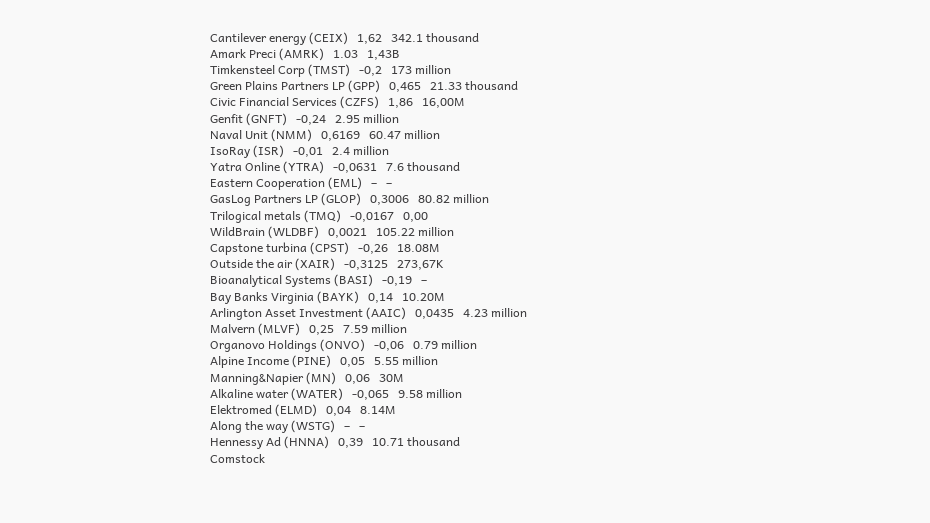Cantilever energy (CEIX)   1,62   342.1 thousand
Amark Preci (AMRK)   1.03   1,43B
Timkensteel Corp (TMST)   -0,2   173 million
Green Plains Partners LP (GPP)   0,465   21.33 thousand
Civic Financial Services (CZFS)   1,86   16,00M
Genfit (GNFT)   -0,24   2.95 million
Naval Unit (NMM)   0,6169   60.47 million
IsoRay (ISR)   -0,01   2.4 million
Yatra Online (YTRA)   -0,0631   7.6 thousand
Eastern Cooperation (EML)   –   –
GasLog Partners LP (GLOP)   0,3006   80.82 million
Trilogical metals (TMQ)   -0,0167   0,00
WildBrain (WLDBF)   0,0021   105.22 million
Capstone turbina (CPST)   -0,26   18.08M
Outside the air (XAIR)   -0,3125   273,67K
Bioanalytical Systems (BASI)   -0,19   –
Bay Banks Virginia (BAYK)   0,14   10.20M
Arlington Asset Investment (AAIC)   0,0435   4.23 million
Malvern (MLVF)   0,25   7.59 million
Organovo Holdings (ONVO)   -0,06   0.79 million
Alpine Income (PINE)   0,05   5.55 million
Manning&Napier (MN)   0,06   30M
Alkaline water (WATER)   -0,065   9.58 million
Elektromed (ELMD)   0,04   8.14M
Along the way (WSTG)   –   –
Hennessy Ad (HNNA)   0,39   10.71 thousand
Comstock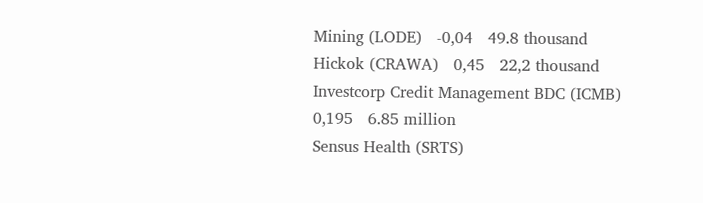Mining (LODE)   -0,04   49.8 thousand
Hickok (CRAWA)   0,45   22,2 thousand
Investcorp Credit Management BDC (ICMB)   0,195   6.85 million
Sensus Health (SRTS)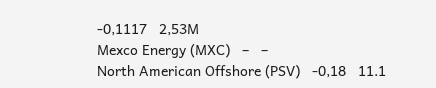-0,1117   2,53M
Mexco Energy (MXC)   –   –
North American Offshore (PSV)   -0,18   11.1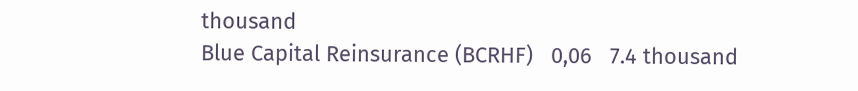thousand
Blue Capital Reinsurance (BCRHF)   0,06   7.4 thousand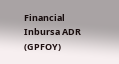Financial Inbursa ADR (GPFOY)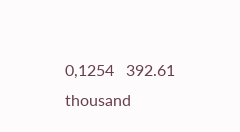0,1254   392.61 thousand